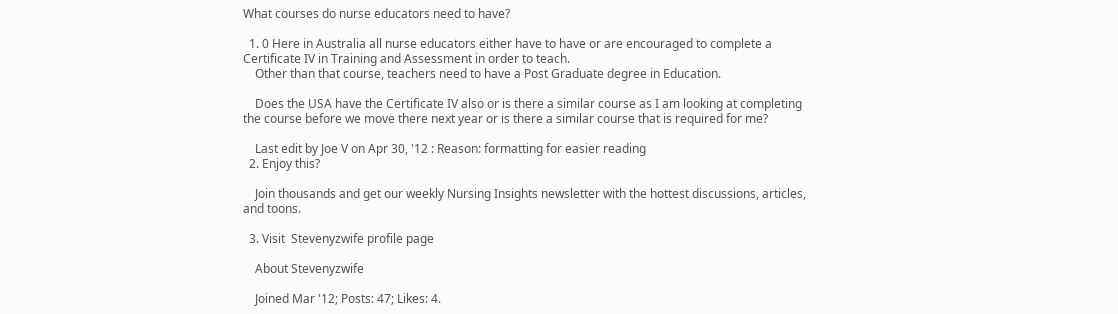What courses do nurse educators need to have?

  1. 0 Here in Australia all nurse educators either have to have or are encouraged to complete a Certificate IV in Training and Assessment in order to teach.
    Other than that course, teachers need to have a Post Graduate degree in Education.

    Does the USA have the Certificate IV also or is there a similar course as I am looking at completing the course before we move there next year or is there a similar course that is required for me?

    Last edit by Joe V on Apr 30, '12 : Reason: formatting for easier reading
  2. Enjoy this?

    Join thousands and get our weekly Nursing Insights newsletter with the hottest discussions, articles, and toons.

  3. Visit  Stevenyzwife profile page

    About Stevenyzwife

    Joined Mar '12; Posts: 47; Likes: 4.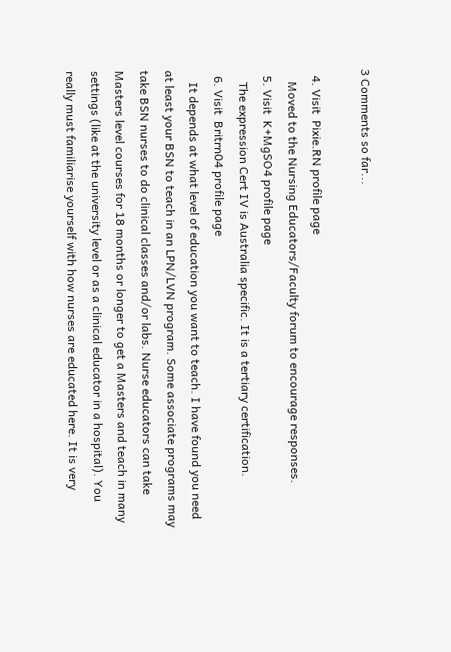3 Comments so far...

  4. Visit  Pixie.RN profile page
    Moved to the Nursing Educators/Faculty forum to encourage responses.
  5. Visit  K+MgSO4 profile page
    The expression Cert IV is Australia specific. It is a tertiary certification.
  6. Visit  Britrn04 profile page
    It depends at what level of education you want to teach. I have found you need at least your BSN to teach in an LPN/LVN program. Some associate programs may take BSN nurses to do clinical classes and/or labs. Nurse educators can take Masters level courses for 18 months or longer to get a Masters and teach in many settings (like at the university level or as a clinical educator in a hospital). You really must familiarise yourself with how nurses are educated here. It is very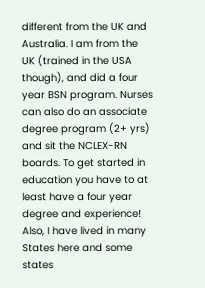different from the UK and Australia. I am from the UK (trained in the USA though), and did a four year BSN program. Nurses can also do an associate degree program (2+ yrs) and sit the NCLEX-RN boards. To get started in education you have to at least have a four year degree and experience! Also, I have lived in many States here and some states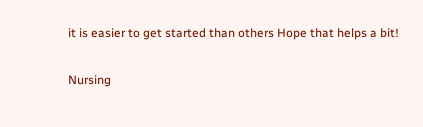it is easier to get started than others Hope that helps a bit!

Nursing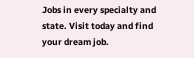Jobs in every specialty and state. Visit today and find your dream job.